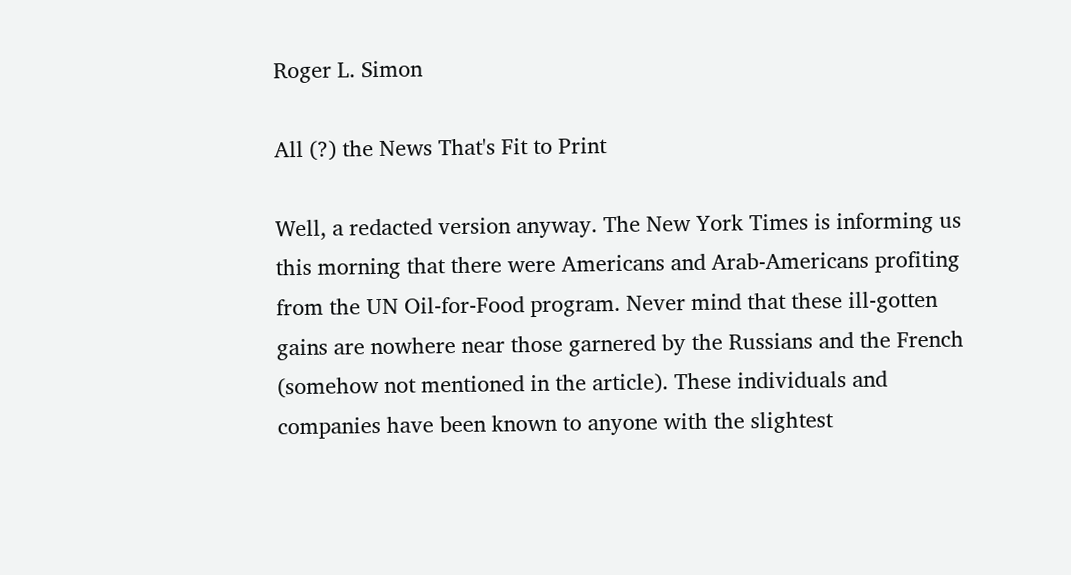Roger L. Simon

All (?) the News That's Fit to Print

Well, a redacted version anyway. The New York Times is informing us this morning that there were Americans and Arab-Americans profiting from the UN Oil-for-Food program. Never mind that these ill-gotten gains are nowhere near those garnered by the Russians and the French (somehow not mentioned in the article). These individuals and companies have been known to anyone with the slightest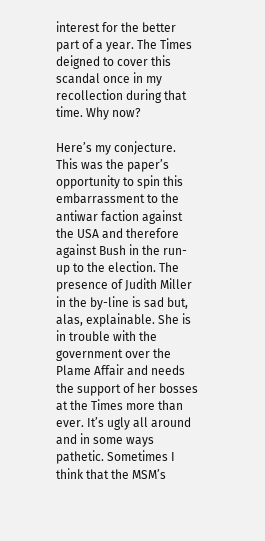interest for the better part of a year. The Times deigned to cover this scandal once in my recollection during that time. Why now?

Here’s my conjecture. This was the paper’s opportunity to spin this embarrassment to the antiwar faction against the USA and therefore against Bush in the run-up to the election. The presence of Judith Miller in the by-line is sad but, alas, explainable. She is in trouble with the government over the Plame Affair and needs the support of her bosses at the Times more than ever. It’s ugly all around and in some ways pathetic. Sometimes I think that the MSM’s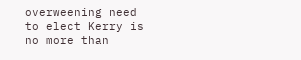overweening need to elect Kerry is no more than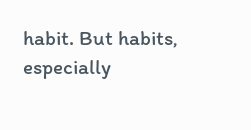habit. But habits, especially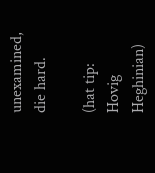unexamined, die hard.

(hat tip: Hovig Heghinian)